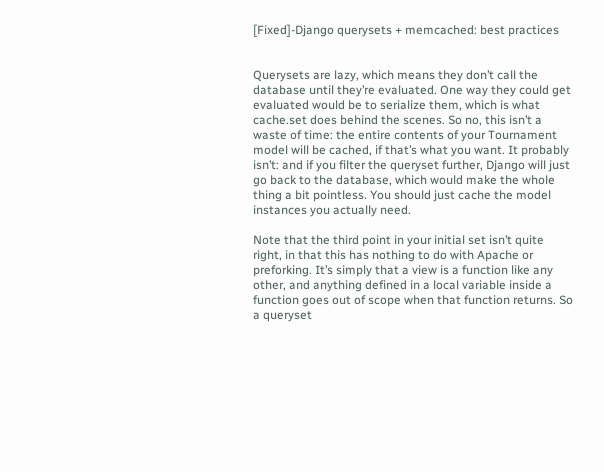[Fixed]-Django querysets + memcached: best practices


Querysets are lazy, which means they don’t call the database until they’re evaluated. One way they could get evaluated would be to serialize them, which is what cache.set does behind the scenes. So no, this isn’t a waste of time: the entire contents of your Tournament model will be cached, if that’s what you want. It probably isn’t: and if you filter the queryset further, Django will just go back to the database, which would make the whole thing a bit pointless. You should just cache the model instances you actually need.

Note that the third point in your initial set isn’t quite right, in that this has nothing to do with Apache or preforking. It’s simply that a view is a function like any other, and anything defined in a local variable inside a function goes out of scope when that function returns. So a queryset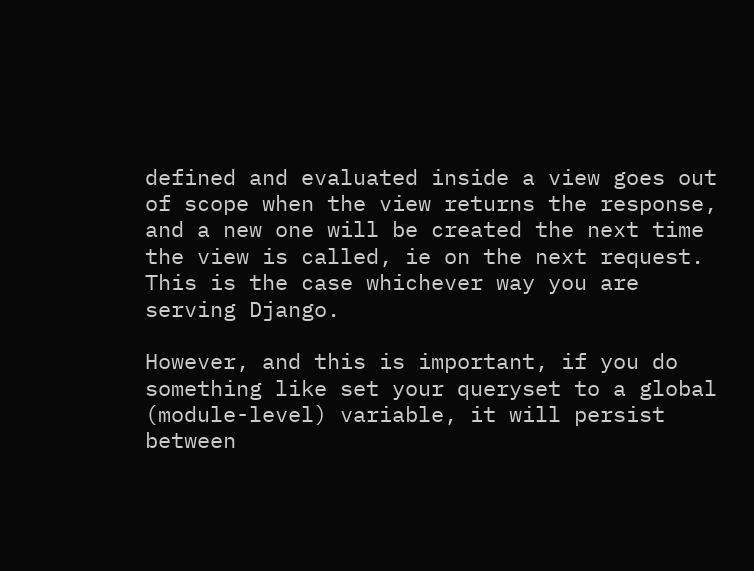defined and evaluated inside a view goes out of scope when the view returns the response, and a new one will be created the next time the view is called, ie on the next request. This is the case whichever way you are serving Django.

However, and this is important, if you do something like set your queryset to a global (module-level) variable, it will persist between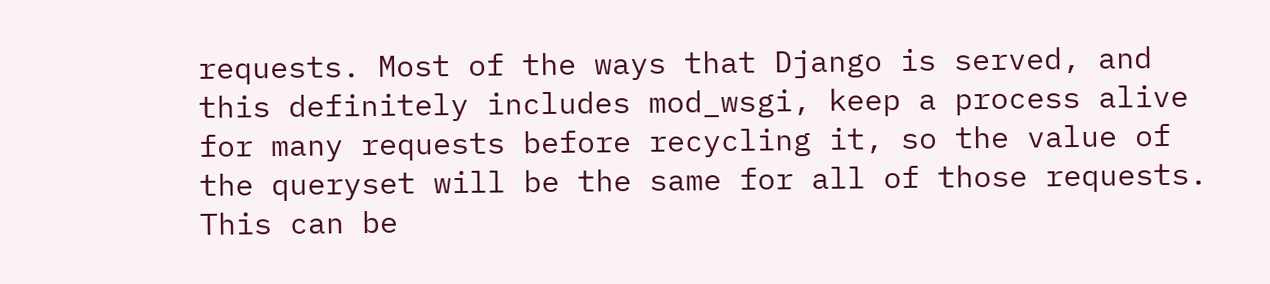requests. Most of the ways that Django is served, and this definitely includes mod_wsgi, keep a process alive for many requests before recycling it, so the value of the queryset will be the same for all of those requests. This can be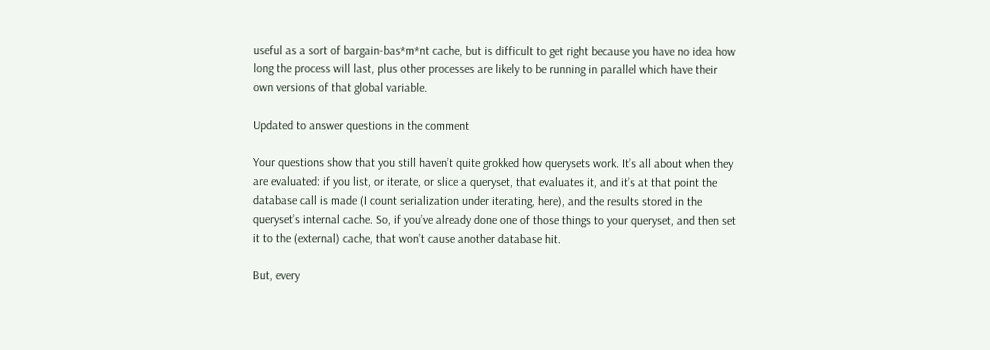useful as a sort of bargain-bas*m*nt cache, but is difficult to get right because you have no idea how long the process will last, plus other processes are likely to be running in parallel which have their own versions of that global variable.

Updated to answer questions in the comment

Your questions show that you still haven’t quite grokked how querysets work. It’s all about when they are evaluated: if you list, or iterate, or slice a queryset, that evaluates it, and it’s at that point the database call is made (I count serialization under iterating, here), and the results stored in the queryset’s internal cache. So, if you’ve already done one of those things to your queryset, and then set it to the (external) cache, that won’t cause another database hit.

But, every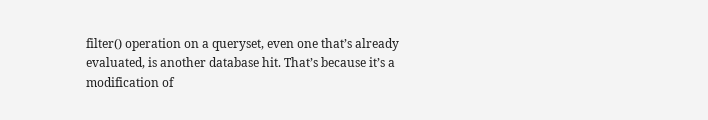filter() operation on a queryset, even one that’s already evaluated, is another database hit. That’s because it’s a modification of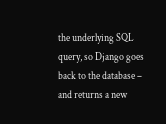the underlying SQL query, so Django goes back to the database – and returns a new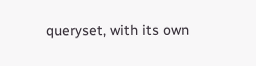queryset, with its own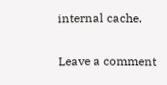internal cache.

Leave a comment